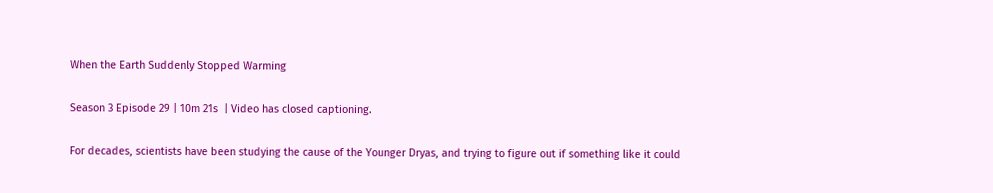When the Earth Suddenly Stopped Warming

Season 3 Episode 29 | 10m 21s  | Video has closed captioning.

For decades, scientists have been studying the cause of the Younger Dryas, and trying to figure out if something like it could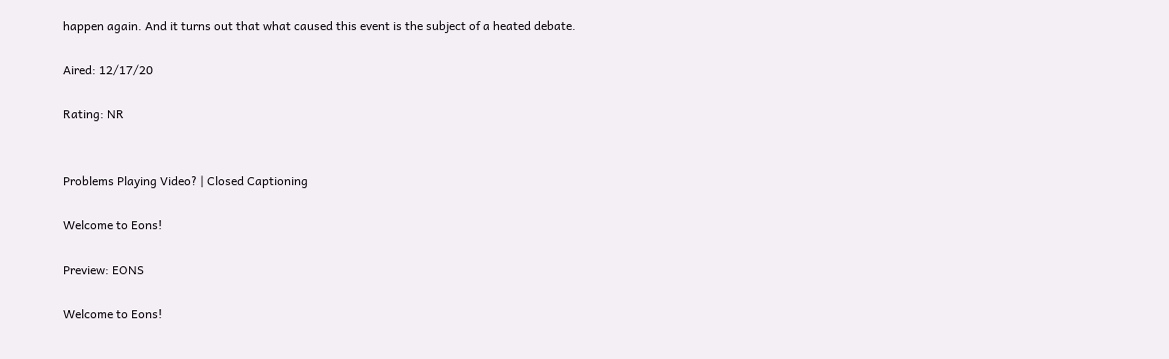happen again. And it turns out that what caused this event is the subject of a heated debate.

Aired: 12/17/20

Rating: NR


Problems Playing Video? | Closed Captioning

Welcome to Eons!

Preview: EONS

Welcome to Eons!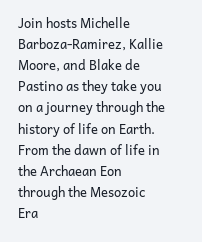Join hosts Michelle Barboza-Ramirez, Kallie Moore, and Blake de Pastino as they take you on a journey through the history of life on Earth. From the dawn of life in the Archaean Eon through the Mesozoic Era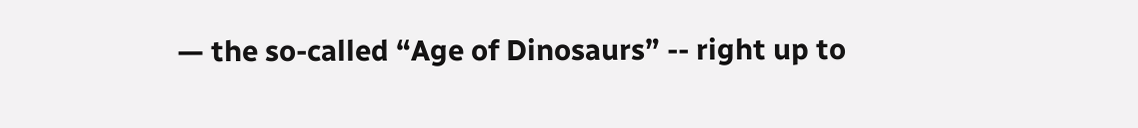— the so-called “Age of Dinosaurs” -- right up to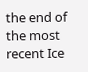the end of the most recent Ice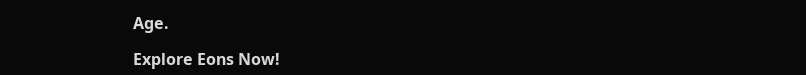Age.

Explore Eons Now!